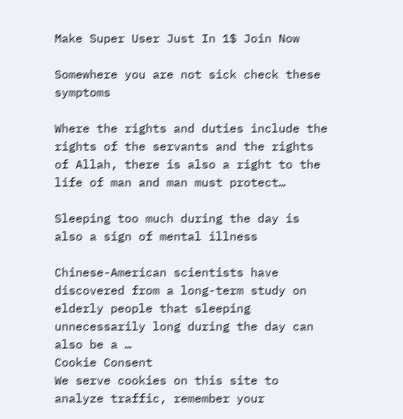Make Super User Just In 1$ Join Now

Somewhere you are not sick check these symptoms

Where the rights and duties include the rights of the servants and the rights of Allah, there is also a right to the life of man and man must protect…

Sleeping too much during the day is also a sign of mental illness

Chinese-American scientists have discovered from a long-term study on elderly people that sleeping  unnecessarily long during the day can also be a …
Cookie Consent
We serve cookies on this site to analyze traffic, remember your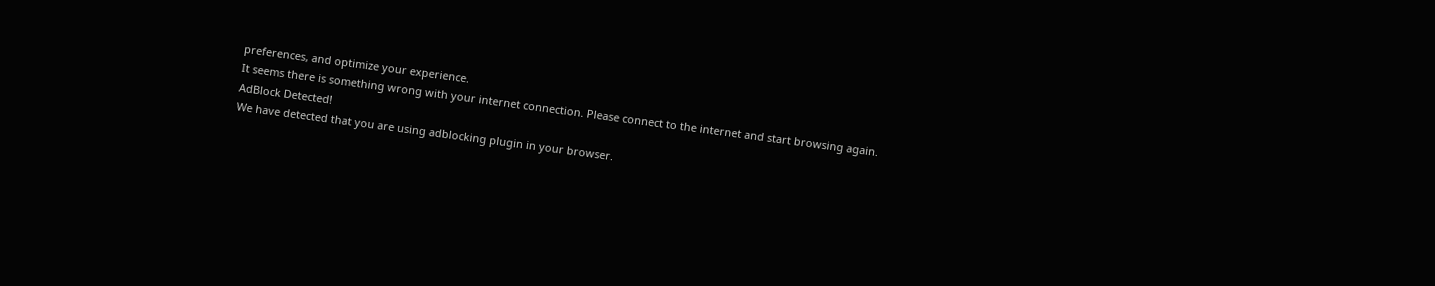preferences, and optimize your experience.
It seems there is something wrong with your internet connection. Please connect to the internet and start browsing again.
AdBlock Detected!
We have detected that you are using adblocking plugin in your browser.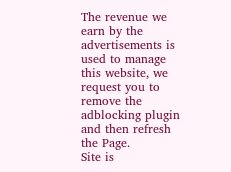The revenue we earn by the advertisements is used to manage this website, we request you to remove the adblocking plugin and then refresh the Page.
Site is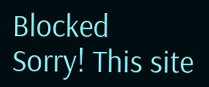Blocked
Sorry! This site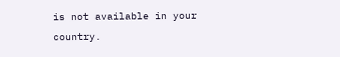is not available in your country.